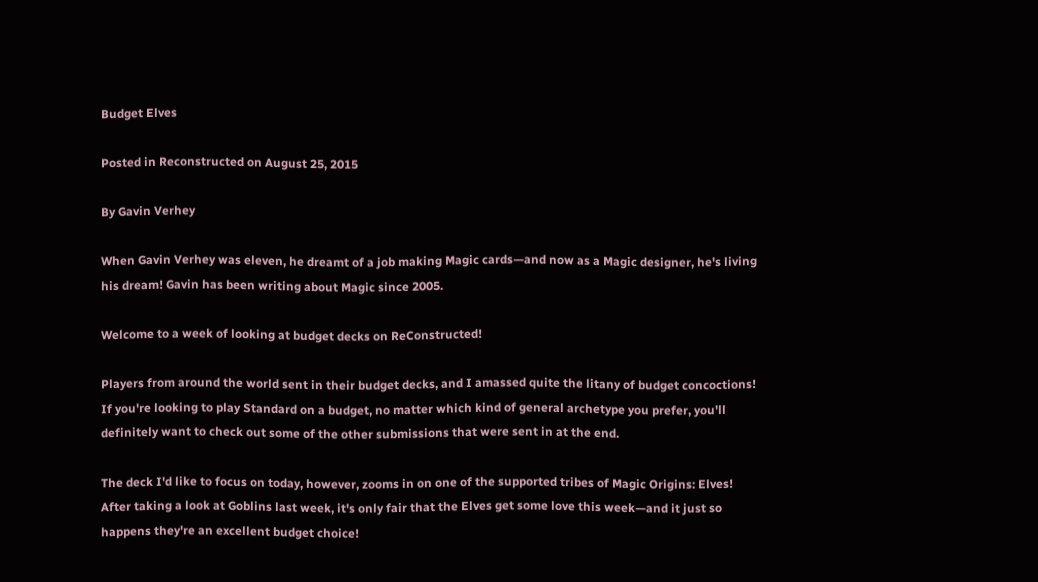Budget Elves

Posted in Reconstructed on August 25, 2015

By Gavin Verhey

When Gavin Verhey was eleven, he dreamt of a job making Magic cards—and now as a Magic designer, he's living his dream! Gavin has been writing about Magic since 2005.

Welcome to a week of looking at budget decks on ReConstructed!

Players from around the world sent in their budget decks, and I amassed quite the litany of budget concoctions! If you're looking to play Standard on a budget, no matter which kind of general archetype you prefer, you'll definitely want to check out some of the other submissions that were sent in at the end.

The deck I'd like to focus on today, however, zooms in on one of the supported tribes of Magic Origins: Elves! After taking a look at Goblins last week, it's only fair that the Elves get some love this week—and it just so happens they're an excellent budget choice!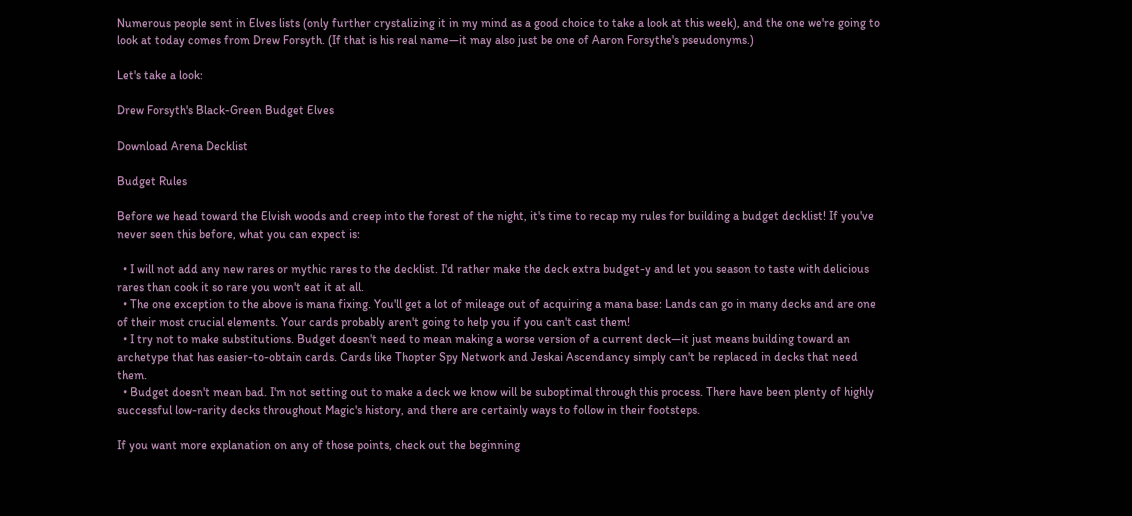Numerous people sent in Elves lists (only further crystalizing it in my mind as a good choice to take a look at this week), and the one we're going to look at today comes from Drew Forsyth. (If that is his real name—it may also just be one of Aaron Forsythe's pseudonyms.)

Let's take a look:

Drew Forsyth's Black-Green Budget Elves

Download Arena Decklist

Budget Rules

Before we head toward the Elvish woods and creep into the forest of the night, it's time to recap my rules for building a budget decklist! If you've never seen this before, what you can expect is:

  • I will not add any new rares or mythic rares to the decklist. I'd rather make the deck extra budget-y and let you season to taste with delicious rares than cook it so rare you won't eat it at all.
  • The one exception to the above is mana fixing. You'll get a lot of mileage out of acquiring a mana base: Lands can go in many decks and are one of their most crucial elements. Your cards probably aren't going to help you if you can't cast them!
  • I try not to make substitutions. Budget doesn't need to mean making a worse version of a current deck—it just means building toward an archetype that has easier-to-obtain cards. Cards like Thopter Spy Network and Jeskai Ascendancy simply can't be replaced in decks that need them.
  • Budget doesn't mean bad. I'm not setting out to make a deck we know will be suboptimal through this process. There have been plenty of highly successful low-rarity decks throughout Magic's history, and there are certainly ways to follow in their footsteps.

If you want more explanation on any of those points, check out the beginning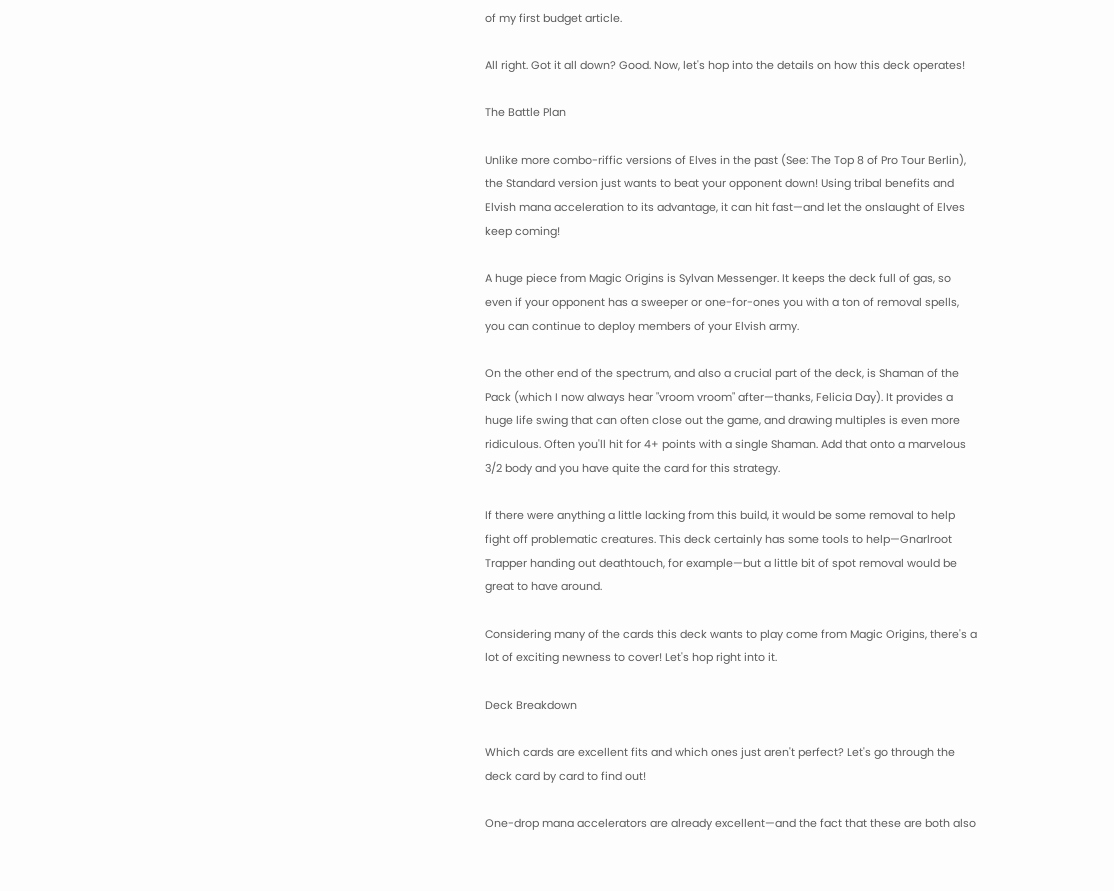of my first budget article.

All right. Got it all down? Good. Now, let's hop into the details on how this deck operates!

The Battle Plan

Unlike more combo-riffic versions of Elves in the past (See: The Top 8 of Pro Tour Berlin), the Standard version just wants to beat your opponent down! Using tribal benefits and Elvish mana acceleration to its advantage, it can hit fast—and let the onslaught of Elves keep coming!

A huge piece from Magic Origins is Sylvan Messenger. It keeps the deck full of gas, so even if your opponent has a sweeper or one-for-ones you with a ton of removal spells, you can continue to deploy members of your Elvish army.

On the other end of the spectrum, and also a crucial part of the deck, is Shaman of the Pack (which I now always hear "vroom vroom" after—thanks, Felicia Day). It provides a huge life swing that can often close out the game, and drawing multiples is even more ridiculous. Often you'll hit for 4+ points with a single Shaman. Add that onto a marvelous 3/2 body and you have quite the card for this strategy.

If there were anything a little lacking from this build, it would be some removal to help fight off problematic creatures. This deck certainly has some tools to help—Gnarlroot Trapper handing out deathtouch, for example—but a little bit of spot removal would be great to have around.

Considering many of the cards this deck wants to play come from Magic Origins, there's a lot of exciting newness to cover! Let's hop right into it.

Deck Breakdown

Which cards are excellent fits and which ones just aren't perfect? Let's go through the deck card by card to find out!

One-drop mana accelerators are already excellent—and the fact that these are both also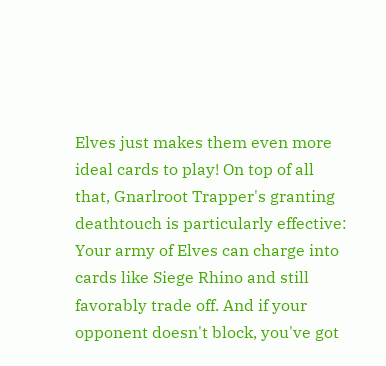Elves just makes them even more ideal cards to play! On top of all that, Gnarlroot Trapper's granting deathtouch is particularly effective: Your army of Elves can charge into cards like Siege Rhino and still favorably trade off. And if your opponent doesn't block, you've got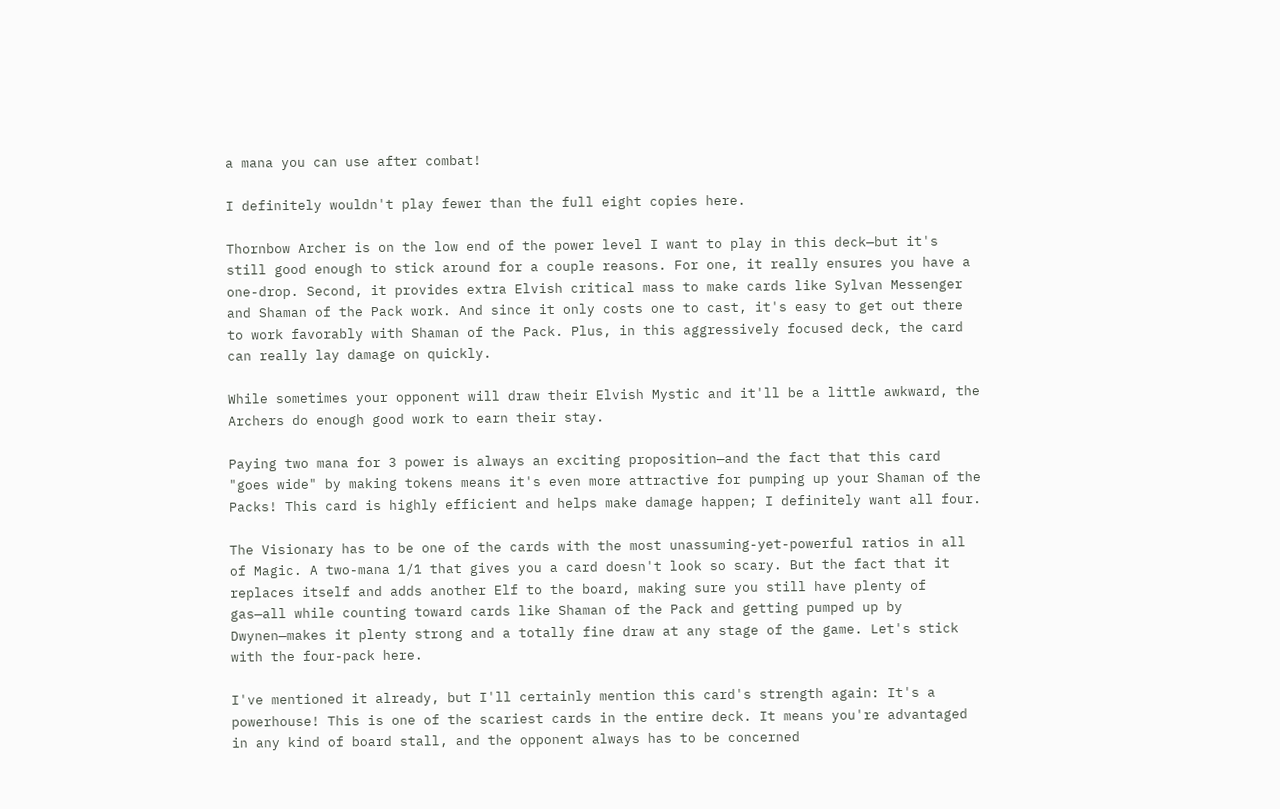a mana you can use after combat!

I definitely wouldn't play fewer than the full eight copies here.

Thornbow Archer is on the low end of the power level I want to play in this deck—but it's still good enough to stick around for a couple reasons. For one, it really ensures you have a one-drop. Second, it provides extra Elvish critical mass to make cards like Sylvan Messenger and Shaman of the Pack work. And since it only costs one to cast, it's easy to get out there to work favorably with Shaman of the Pack. Plus, in this aggressively focused deck, the card can really lay damage on quickly.

While sometimes your opponent will draw their Elvish Mystic and it'll be a little awkward, the Archers do enough good work to earn their stay.

Paying two mana for 3 power is always an exciting proposition—and the fact that this card "goes wide" by making tokens means it's even more attractive for pumping up your Shaman of the Packs! This card is highly efficient and helps make damage happen; I definitely want all four.

The Visionary has to be one of the cards with the most unassuming-yet-powerful ratios in all of Magic. A two-mana 1/1 that gives you a card doesn't look so scary. But the fact that it replaces itself and adds another Elf to the board, making sure you still have plenty of gas—all while counting toward cards like Shaman of the Pack and getting pumped up by Dwynen—makes it plenty strong and a totally fine draw at any stage of the game. Let's stick with the four-pack here.

I've mentioned it already, but I'll certainly mention this card's strength again: It's a powerhouse! This is one of the scariest cards in the entire deck. It means you're advantaged in any kind of board stall, and the opponent always has to be concerned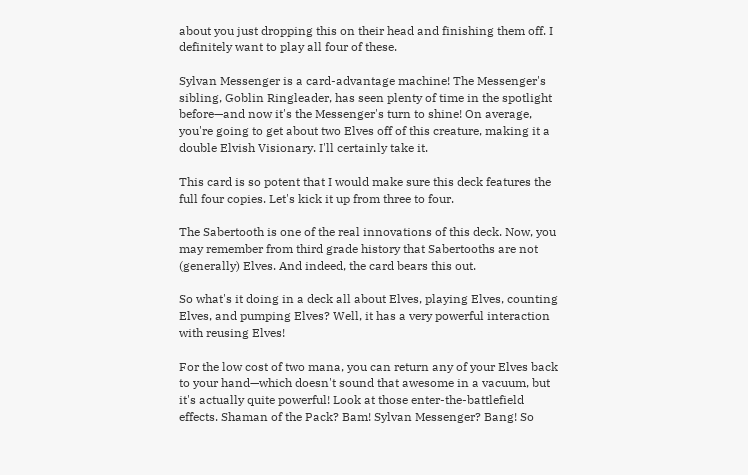about you just dropping this on their head and finishing them off. I definitely want to play all four of these.

Sylvan Messenger is a card-advantage machine! The Messenger's sibling, Goblin Ringleader, has seen plenty of time in the spotlight before—and now it's the Messenger's turn to shine! On average, you're going to get about two Elves off of this creature, making it a double Elvish Visionary. I'll certainly take it.

This card is so potent that I would make sure this deck features the full four copies. Let's kick it up from three to four.

The Sabertooth is one of the real innovations of this deck. Now, you may remember from third grade history that Sabertooths are not (generally) Elves. And indeed, the card bears this out.

So what's it doing in a deck all about Elves, playing Elves, counting Elves, and pumping Elves? Well, it has a very powerful interaction with reusing Elves!

For the low cost of two mana, you can return any of your Elves back to your hand—which doesn't sound that awesome in a vacuum, but it's actually quite powerful! Look at those enter-the-battlefield effects. Shaman of the Pack? Bam! Sylvan Messenger? Bang! So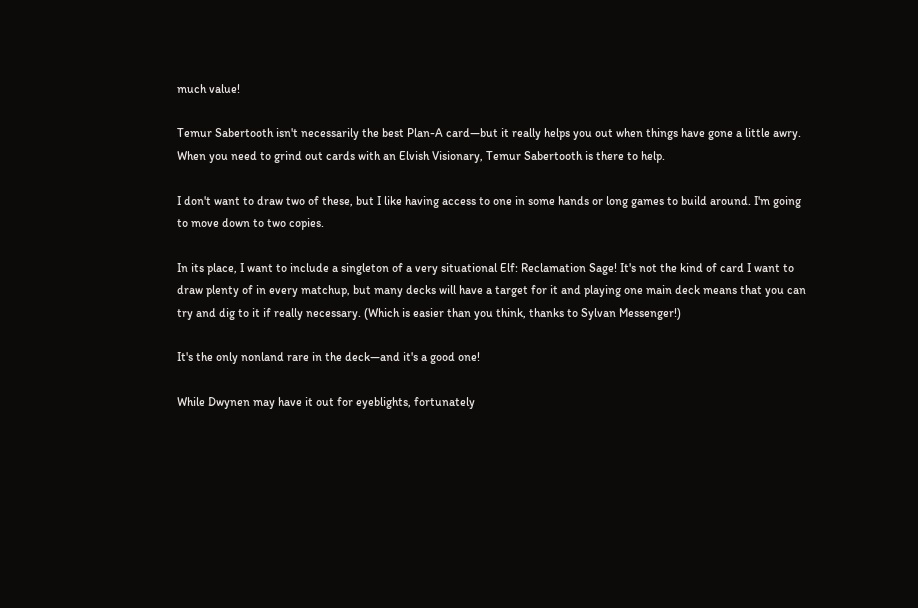much value!

Temur Sabertooth isn't necessarily the best Plan-A card—but it really helps you out when things have gone a little awry. When you need to grind out cards with an Elvish Visionary, Temur Sabertooth is there to help.

I don't want to draw two of these, but I like having access to one in some hands or long games to build around. I'm going to move down to two copies.

In its place, I want to include a singleton of a very situational Elf: Reclamation Sage! It's not the kind of card I want to draw plenty of in every matchup, but many decks will have a target for it and playing one main deck means that you can try and dig to it if really necessary. (Which is easier than you think, thanks to Sylvan Messenger!)

It's the only nonland rare in the deck—and it's a good one!

While Dwynen may have it out for eyeblights, fortunately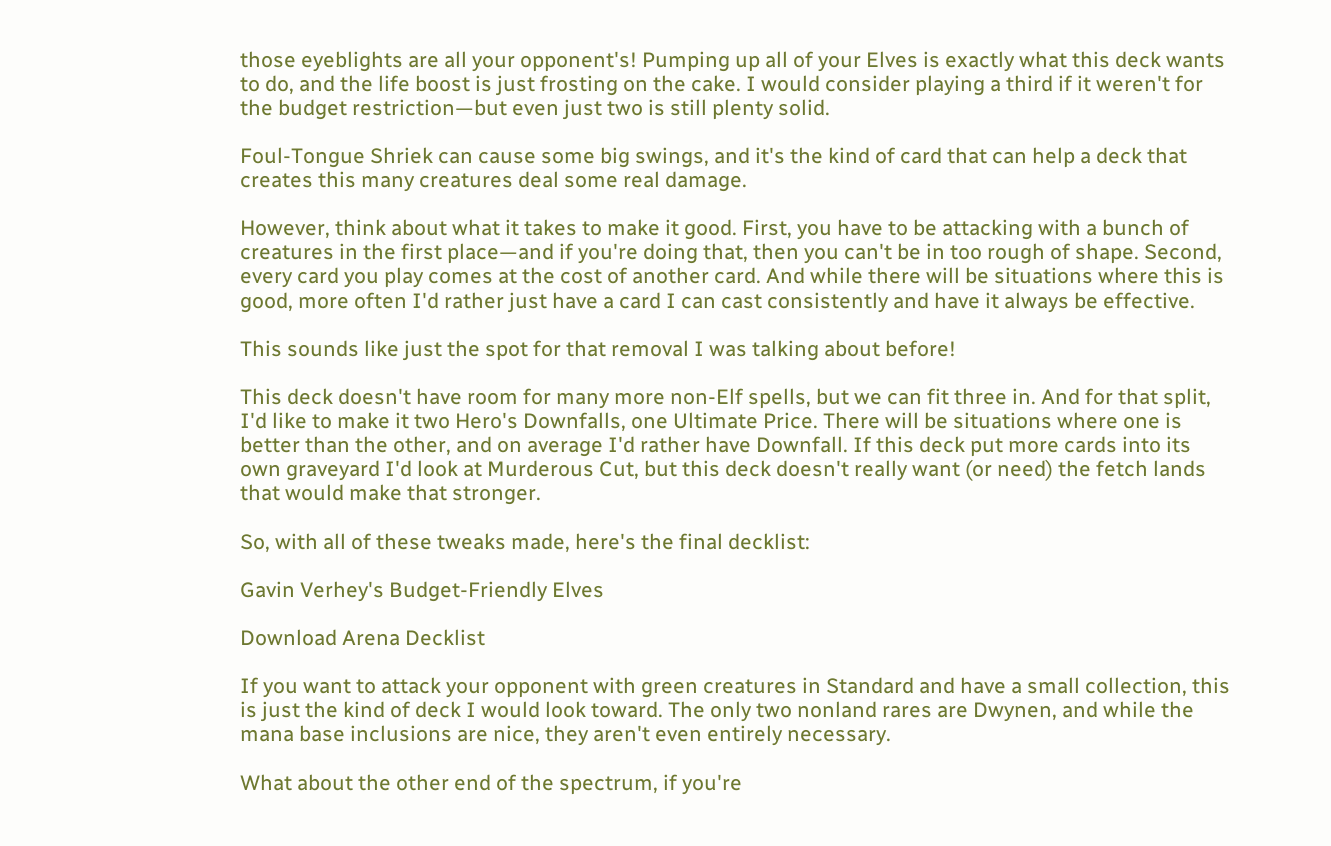those eyeblights are all your opponent's! Pumping up all of your Elves is exactly what this deck wants to do, and the life boost is just frosting on the cake. I would consider playing a third if it weren't for the budget restriction—but even just two is still plenty solid.

Foul-Tongue Shriek can cause some big swings, and it's the kind of card that can help a deck that creates this many creatures deal some real damage.

However, think about what it takes to make it good. First, you have to be attacking with a bunch of creatures in the first place—and if you're doing that, then you can't be in too rough of shape. Second, every card you play comes at the cost of another card. And while there will be situations where this is good, more often I'd rather just have a card I can cast consistently and have it always be effective.

This sounds like just the spot for that removal I was talking about before!

This deck doesn't have room for many more non-Elf spells, but we can fit three in. And for that split, I'd like to make it two Hero's Downfalls, one Ultimate Price. There will be situations where one is better than the other, and on average I'd rather have Downfall. If this deck put more cards into its own graveyard I'd look at Murderous Cut, but this deck doesn't really want (or need) the fetch lands that would make that stronger.

So, with all of these tweaks made, here's the final decklist:

Gavin Verhey's Budget-Friendly Elves

Download Arena Decklist

If you want to attack your opponent with green creatures in Standard and have a small collection, this is just the kind of deck I would look toward. The only two nonland rares are Dwynen, and while the mana base inclusions are nice, they aren't even entirely necessary.

What about the other end of the spectrum, if you're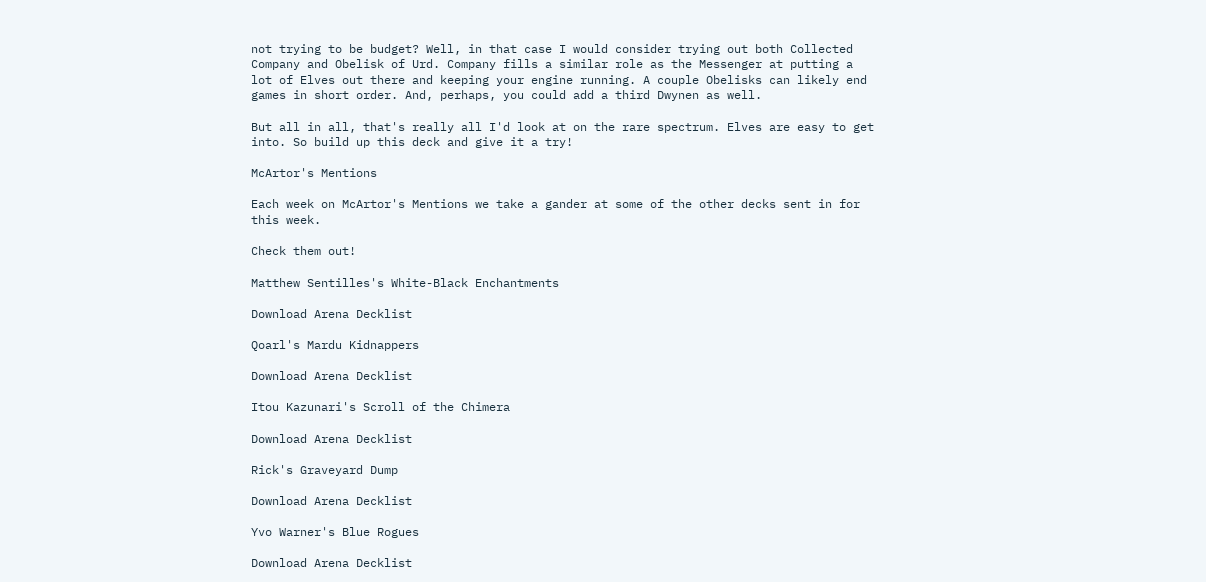not trying to be budget? Well, in that case I would consider trying out both Collected Company and Obelisk of Urd. Company fills a similar role as the Messenger at putting a lot of Elves out there and keeping your engine running. A couple Obelisks can likely end games in short order. And, perhaps, you could add a third Dwynen as well.

But all in all, that's really all I'd look at on the rare spectrum. Elves are easy to get into. So build up this deck and give it a try!

McArtor's Mentions

Each week on McArtor's Mentions we take a gander at some of the other decks sent in for this week.

Check them out!

Matthew Sentilles's White-Black Enchantments

Download Arena Decklist

Qoarl's Mardu Kidnappers

Download Arena Decklist

Itou Kazunari's Scroll of the Chimera

Download Arena Decklist

Rick's Graveyard Dump

Download Arena Decklist

Yvo Warner's Blue Rogues

Download Arena Decklist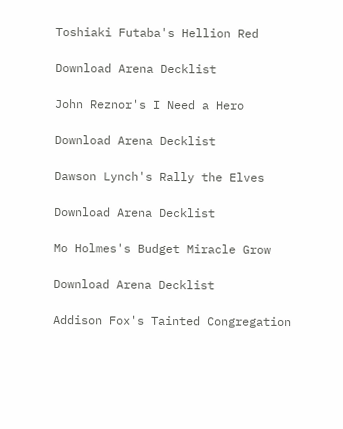Toshiaki Futaba's Hellion Red

Download Arena Decklist

John Reznor's I Need a Hero

Download Arena Decklist

Dawson Lynch's Rally the Elves

Download Arena Decklist

Mo Holmes's Budget Miracle Grow

Download Arena Decklist

Addison Fox's Tainted Congregation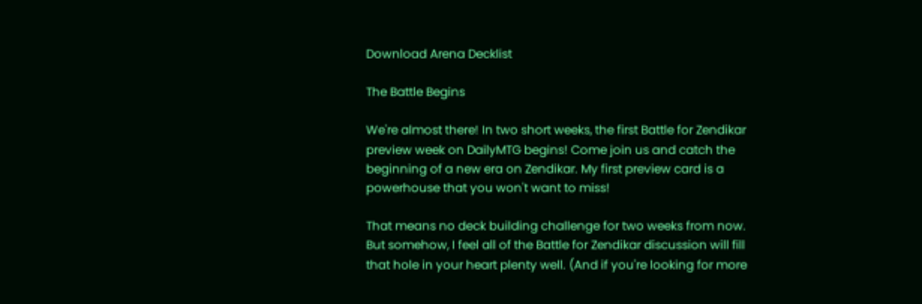Download Arena Decklist

The Battle Begins

We're almost there! In two short weeks, the first Battle for Zendikar preview week on DailyMTG begins! Come join us and catch the beginning of a new era on Zendikar. My first preview card is a powerhouse that you won't want to miss!

That means no deck building challenge for two weeks from now. But somehow, I feel all of the Battle for Zendikar discussion will fill that hole in your heart plenty well. (And if you're looking for more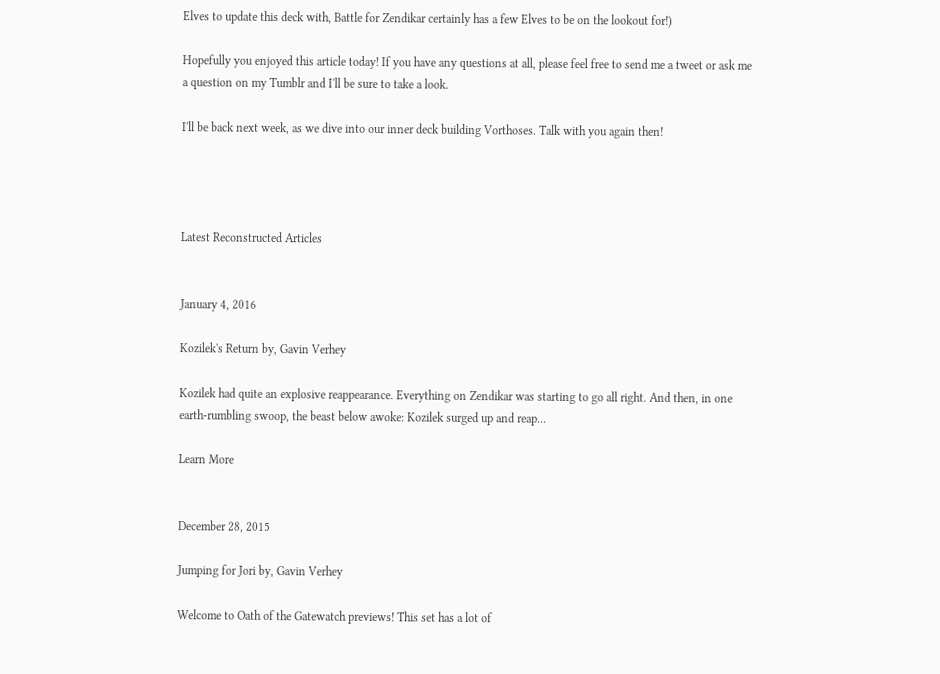Elves to update this deck with, Battle for Zendikar certainly has a few Elves to be on the lookout for!)

Hopefully you enjoyed this article today! If you have any questions at all, please feel free to send me a tweet or ask me a question on my Tumblr and I'll be sure to take a look.

I'll be back next week, as we dive into our inner deck building Vorthoses. Talk with you again then!




Latest Reconstructed Articles


January 4, 2016

Kozilek's Return by, Gavin Verhey

Kozilek had quite an explosive reappearance. Everything on Zendikar was starting to go all right. And then, in one earth-rumbling swoop, the beast below awoke: Kozilek surged up and reap...

Learn More


December 28, 2015

Jumping for Jori by, Gavin Verhey

Welcome to Oath of the Gatewatch previews! This set has a lot of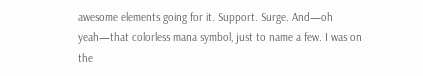awesome elements going for it. Support. Surge. And—oh yeah—that colorless mana symbol, just to name a few. I was on the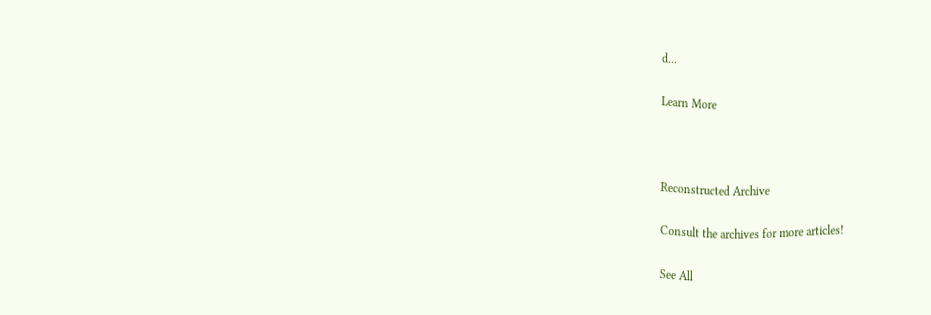d...

Learn More



Reconstructed Archive

Consult the archives for more articles!

See All